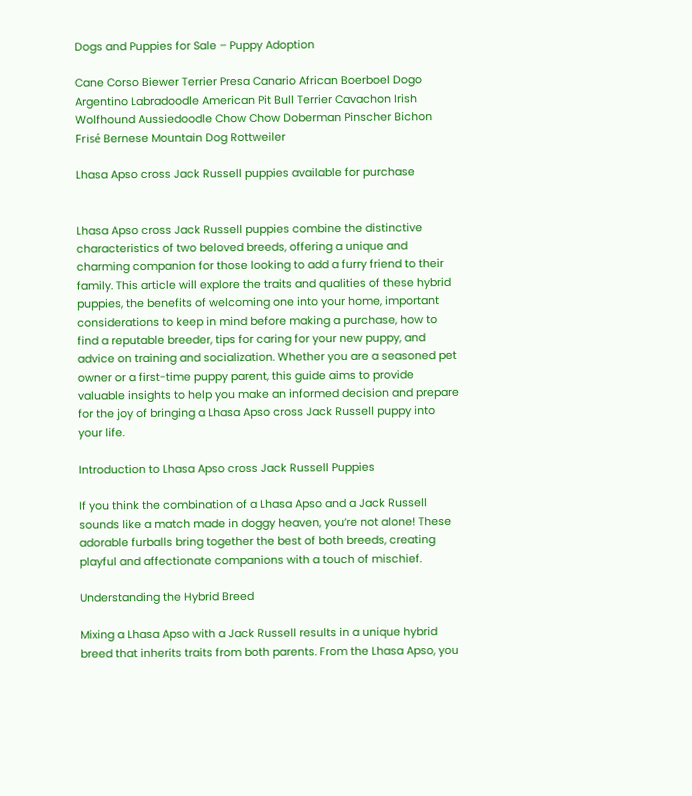Dogs and Puppies for Sale – Puppy Adoption

Cane Corso Biewer Terrier Presa Canario African Boerboel Dogo Argentino Labradoodle American Pit Bull Terrier Cavachon Irish Wolfhound Aussiedoodle Chow Chow Doberman Pinscher Bichon Frisé Bernese Mountain Dog Rottweiler

Lhasa Apso cross Jack Russell puppies available for purchase


Lhasa Apso cross Jack Russell puppies combine the distinctive characteristics of two beloved breeds, offering a unique and charming companion for those looking to add a furry friend to their family. This article will explore the traits and qualities of these hybrid puppies, the benefits of welcoming one into your home, important considerations to keep in mind before making a purchase, how to find a reputable breeder, tips for caring for your new puppy, and advice on training and socialization. Whether you are a seasoned pet owner or a first-time puppy parent, this guide aims to provide valuable insights to help you make an informed decision and prepare for the joy of bringing a Lhasa Apso cross Jack Russell puppy into your life.

Introduction to Lhasa Apso cross Jack Russell Puppies

If you think the combination of a Lhasa Apso and a Jack Russell sounds like a match made in doggy heaven, you’re not alone! These adorable furballs bring together the best of both breeds, creating playful and affectionate companions with a touch of mischief.

Understanding the Hybrid Breed

Mixing a Lhasa Apso with a Jack Russell results in a unique hybrid breed that inherits traits from both parents. From the Lhasa Apso, you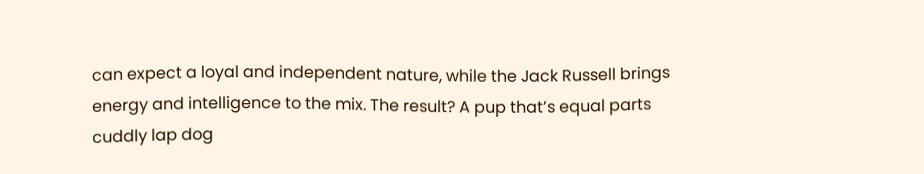can expect a loyal and independent nature, while the Jack Russell brings energy and intelligence to the mix. The result? A pup that’s equal parts cuddly lap dog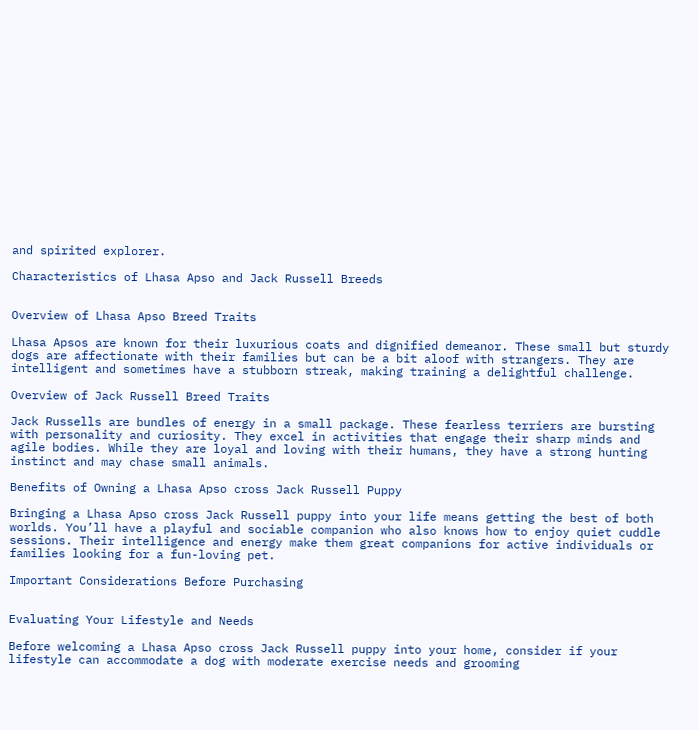and spirited explorer.

Characteristics of Lhasa Apso and Jack Russell Breeds


Overview of Lhasa Apso Breed Traits

Lhasa Apsos are known for their luxurious coats and dignified demeanor. These small but sturdy dogs are affectionate with their families but can be a bit aloof with strangers. They are intelligent and sometimes have a stubborn streak, making training a delightful challenge.

Overview of Jack Russell Breed Traits

Jack Russells are bundles of energy in a small package. These fearless terriers are bursting with personality and curiosity. They excel in activities that engage their sharp minds and agile bodies. While they are loyal and loving with their humans, they have a strong hunting instinct and may chase small animals.

Benefits of Owning a Lhasa Apso cross Jack Russell Puppy

Bringing a Lhasa Apso cross Jack Russell puppy into your life means getting the best of both worlds. You’ll have a playful and sociable companion who also knows how to enjoy quiet cuddle sessions. Their intelligence and energy make them great companions for active individuals or families looking for a fun-loving pet.

Important Considerations Before Purchasing


Evaluating Your Lifestyle and Needs

Before welcoming a Lhasa Apso cross Jack Russell puppy into your home, consider if your lifestyle can accommodate a dog with moderate exercise needs and grooming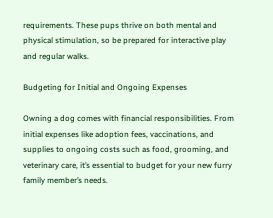requirements. These pups thrive on both mental and physical stimulation, so be prepared for interactive play and regular walks.

Budgeting for Initial and Ongoing Expenses

Owning a dog comes with financial responsibilities. From initial expenses like adoption fees, vaccinations, and supplies to ongoing costs such as food, grooming, and veterinary care, it’s essential to budget for your new furry family member’s needs.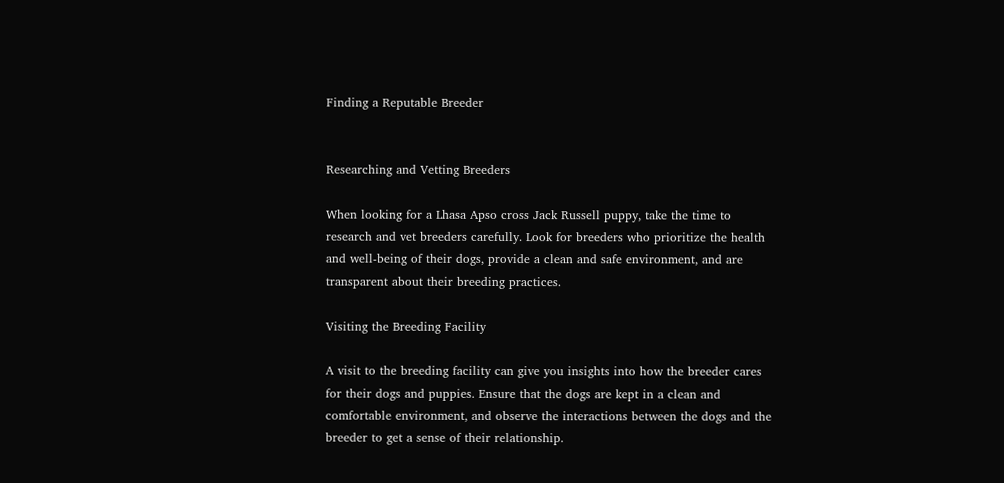Finding a Reputable Breeder


Researching and Vetting Breeders

When looking for a Lhasa Apso cross Jack Russell puppy, take the time to research and vet breeders carefully. Look for breeders who prioritize the health and well-being of their dogs, provide a clean and safe environment, and are transparent about their breeding practices.

Visiting the Breeding Facility

A visit to the breeding facility can give you insights into how the breeder cares for their dogs and puppies. Ensure that the dogs are kept in a clean and comfortable environment, and observe the interactions between the dogs and the breeder to get a sense of their relationship.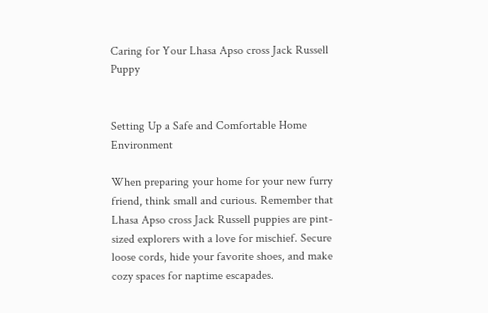Caring for Your Lhasa Apso cross Jack Russell Puppy


Setting Up a Safe and Comfortable Home Environment

When preparing your home for your new furry friend, think small and curious. Remember that Lhasa Apso cross Jack Russell puppies are pint-sized explorers with a love for mischief. Secure loose cords, hide your favorite shoes, and make cozy spaces for naptime escapades.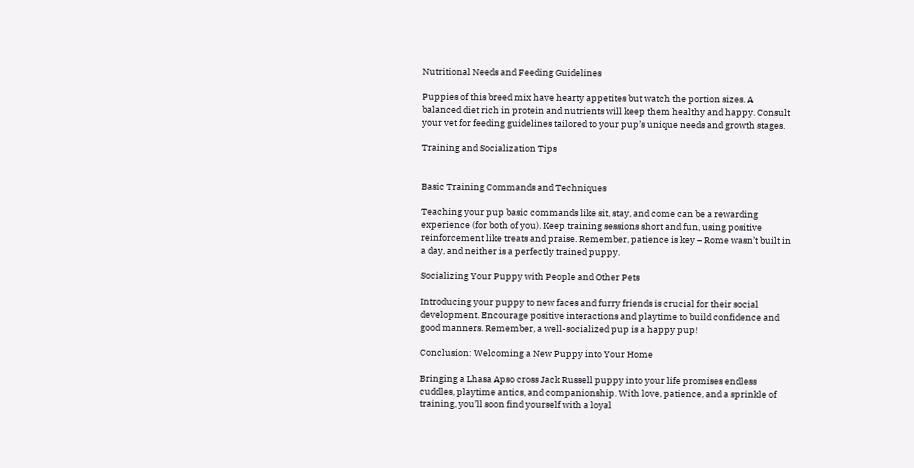Nutritional Needs and Feeding Guidelines

Puppies of this breed mix have hearty appetites but watch the portion sizes. A balanced diet rich in protein and nutrients will keep them healthy and happy. Consult your vet for feeding guidelines tailored to your pup’s unique needs and growth stages.

Training and Socialization Tips


Basic Training Commands and Techniques

Teaching your pup basic commands like sit, stay, and come can be a rewarding experience (for both of you). Keep training sessions short and fun, using positive reinforcement like treats and praise. Remember, patience is key – Rome wasn’t built in a day, and neither is a perfectly trained puppy.

Socializing Your Puppy with People and Other Pets

Introducing your puppy to new faces and furry friends is crucial for their social development. Encourage positive interactions and playtime to build confidence and good manners. Remember, a well-socialized pup is a happy pup!

Conclusion: Welcoming a New Puppy into Your Home

Bringing a Lhasa Apso cross Jack Russell puppy into your life promises endless cuddles, playtime antics, and companionship. With love, patience, and a sprinkle of training, you’ll soon find yourself with a loyal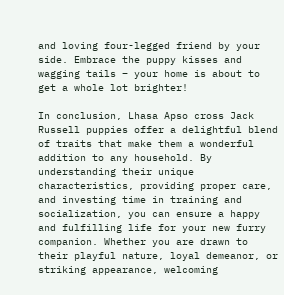and loving four-legged friend by your side. Embrace the puppy kisses and wagging tails – your home is about to get a whole lot brighter!

In conclusion, Lhasa Apso cross Jack Russell puppies offer a delightful blend of traits that make them a wonderful addition to any household. By understanding their unique characteristics, providing proper care, and investing time in training and socialization, you can ensure a happy and fulfilling life for your new furry companion. Whether you are drawn to their playful nature, loyal demeanor, or striking appearance, welcoming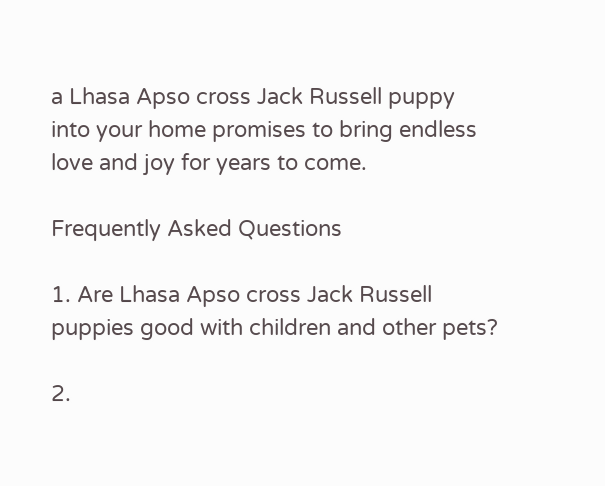a Lhasa Apso cross Jack Russell puppy into your home promises to bring endless love and joy for years to come.

Frequently Asked Questions

1. Are Lhasa Apso cross Jack Russell puppies good with children and other pets?

2.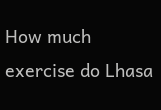How much exercise do Lhasa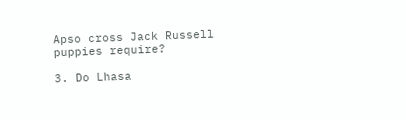Apso cross Jack Russell puppies require?

3. Do Lhasa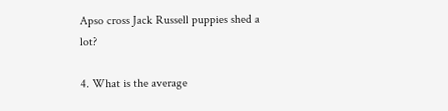Apso cross Jack Russell puppies shed a lot?

4. What is the average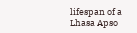lifespan of a Lhasa Apso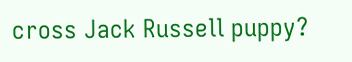cross Jack Russell puppy?